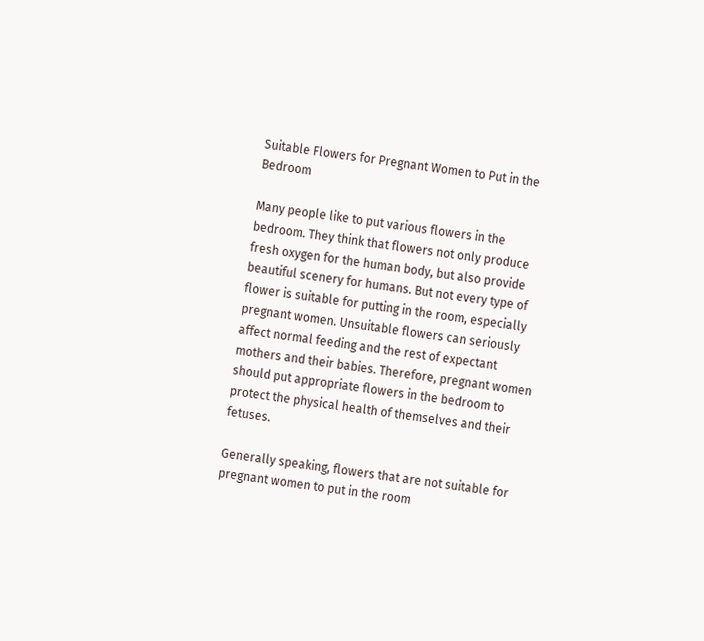Suitable Flowers for Pregnant Women to Put in the Bedroom

Many people like to put various flowers in the bedroom. They think that flowers not only produce fresh oxygen for the human body, but also provide beautiful scenery for humans. But not every type of flower is suitable for putting in the room, especially pregnant women. Unsuitable flowers can seriously affect normal feeding and the rest of expectant mothers and their babies. Therefore, pregnant women should put appropriate flowers in the bedroom to protect the physical health of themselves and their fetuses.

Generally speaking, flowers that are not suitable for pregnant women to put in the room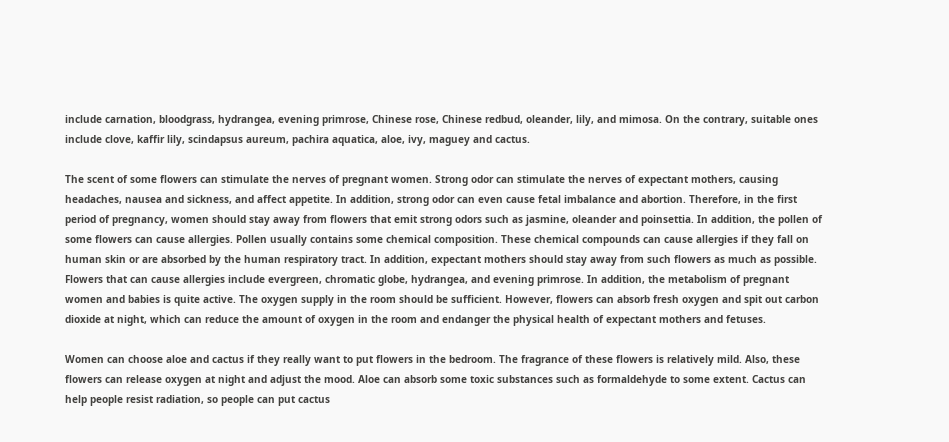include carnation, bloodgrass, hydrangea, evening primrose, Chinese rose, Chinese redbud, oleander, lily, and mimosa. On the contrary, suitable ones include clove, kaffir lily, scindapsus aureum, pachira aquatica, aloe, ivy, maguey and cactus.

The scent of some flowers can stimulate the nerves of pregnant women. Strong odor can stimulate the nerves of expectant mothers, causing headaches, nausea and sickness, and affect appetite. In addition, strong odor can even cause fetal imbalance and abortion. Therefore, in the first period of pregnancy, women should stay away from flowers that emit strong odors such as jasmine, oleander and poinsettia. In addition, the pollen of some flowers can cause allergies. Pollen usually contains some chemical composition. These chemical compounds can cause allergies if they fall on human skin or are absorbed by the human respiratory tract. In addition, expectant mothers should stay away from such flowers as much as possible. Flowers that can cause allergies include evergreen, chromatic globe, hydrangea, and evening primrose. In addition, the metabolism of pregnant women and babies is quite active. The oxygen supply in the room should be sufficient. However, flowers can absorb fresh oxygen and spit out carbon dioxide at night, which can reduce the amount of oxygen in the room and endanger the physical health of expectant mothers and fetuses.

Women can choose aloe and cactus if they really want to put flowers in the bedroom. The fragrance of these flowers is relatively mild. Also, these flowers can release oxygen at night and adjust the mood. Aloe can absorb some toxic substances such as formaldehyde to some extent. Cactus can help people resist radiation, so people can put cactus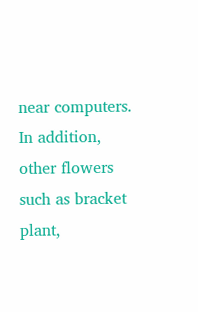near computers. In addition, other flowers such as bracket plant,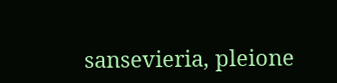sansevieria, pleione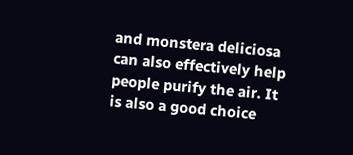and monstera deliciosa can also effectively help people purify the air. It is also a good choice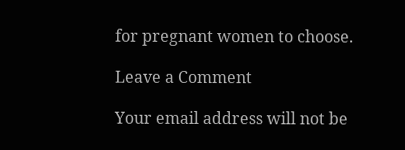for pregnant women to choose.

Leave a Comment

Your email address will not be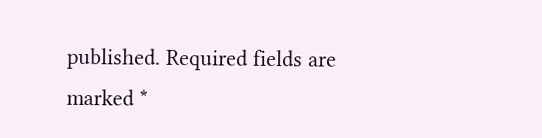published. Required fields are marked *